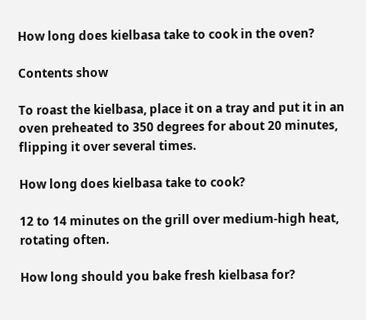How long does kielbasa take to cook in the oven?

Contents show

To roast the kielbasa, place it on a tray and put it in an oven preheated to 350 degrees for about 20 minutes, flipping it over several times.

How long does kielbasa take to cook?

12 to 14 minutes on the grill over medium-high heat, rotating often.

How long should you bake fresh kielbasa for?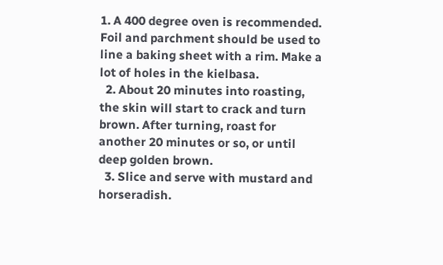1. A 400 degree oven is recommended. Foil and parchment should be used to line a baking sheet with a rim. Make a lot of holes in the kielbasa.
  2. About 20 minutes into roasting, the skin will start to crack and turn brown. After turning, roast for another 20 minutes or so, or until deep golden brown.
  3. Slice and serve with mustard and horseradish.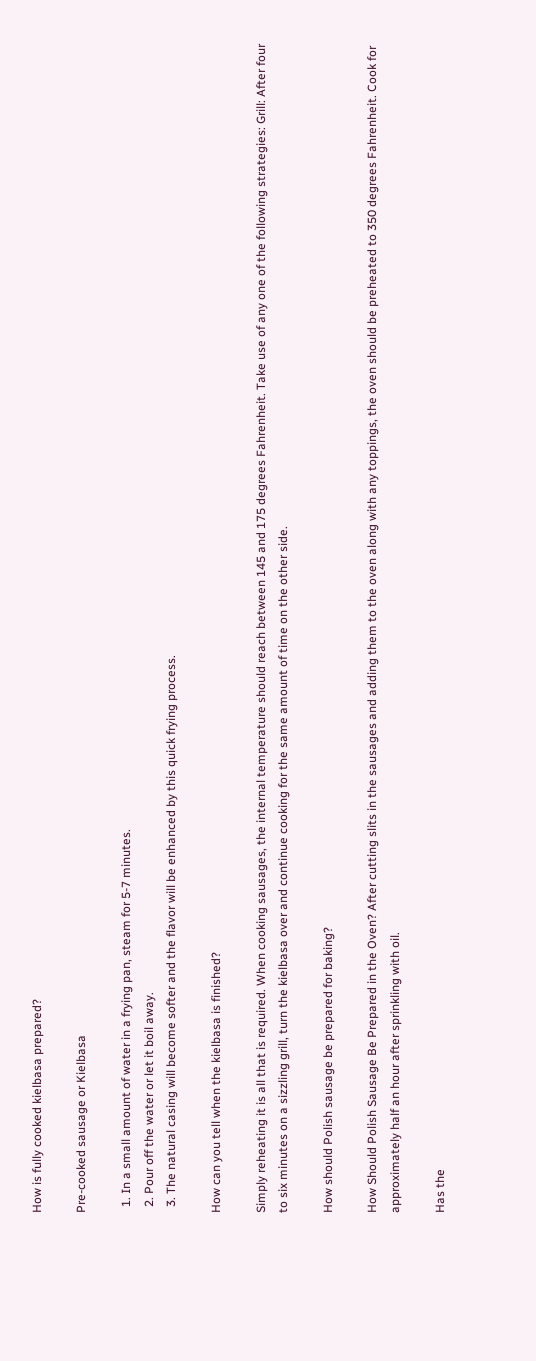How is fully cooked kielbasa prepared?

Pre-cooked sausage or Kielbasa

  1. In a small amount of water in a frying pan, steam for 5-7 minutes.
  2. Pour off the water or let it boil away.
  3. The natural casing will become softer and the flavor will be enhanced by this quick frying process.

How can you tell when the kielbasa is finished?

Simply reheating it is all that is required. When cooking sausages, the internal temperature should reach between 145 and 175 degrees Fahrenheit. Take use of any one of the following strategies: Grill: After four to six minutes on a sizzling grill, turn the kielbasa over and continue cooking for the same amount of time on the other side.

How should Polish sausage be prepared for baking?

How Should Polish Sausage Be Prepared in the Oven? After cutting slits in the sausages and adding them to the oven along with any toppings, the oven should be preheated to 350 degrees Fahrenheit. Cook for approximately half an hour after sprinkling with oil.

Has the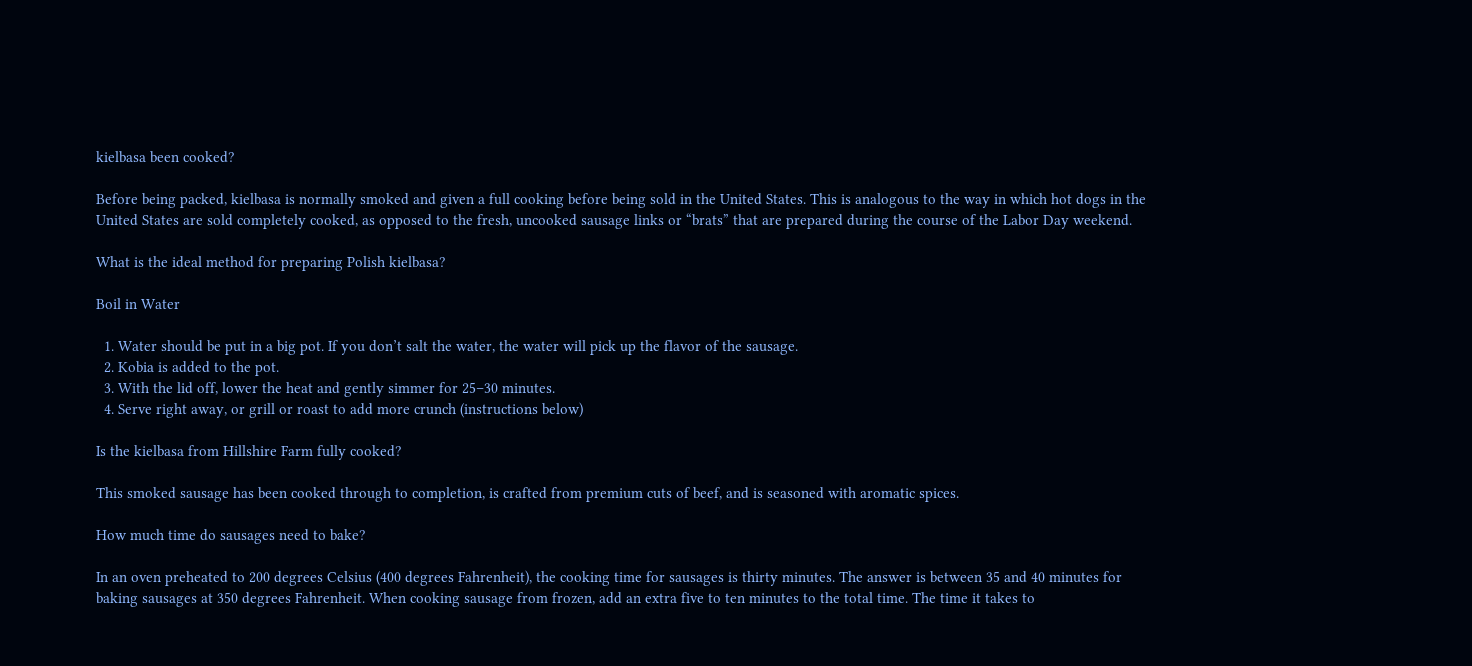kielbasa been cooked?

Before being packed, kielbasa is normally smoked and given a full cooking before being sold in the United States. This is analogous to the way in which hot dogs in the United States are sold completely cooked, as opposed to the fresh, uncooked sausage links or “brats” that are prepared during the course of the Labor Day weekend.

What is the ideal method for preparing Polish kielbasa?

Boil in Water

  1. Water should be put in a big pot. If you don’t salt the water, the water will pick up the flavor of the sausage.
  2. Kobia is added to the pot.
  3. With the lid off, lower the heat and gently simmer for 25–30 minutes.
  4. Serve right away, or grill or roast to add more crunch (instructions below)

Is the kielbasa from Hillshire Farm fully cooked?

This smoked sausage has been cooked through to completion, is crafted from premium cuts of beef, and is seasoned with aromatic spices.

How much time do sausages need to bake?

In an oven preheated to 200 degrees Celsius (400 degrees Fahrenheit), the cooking time for sausages is thirty minutes. The answer is between 35 and 40 minutes for baking sausages at 350 degrees Fahrenheit. When cooking sausage from frozen, add an extra five to ten minutes to the total time. The time it takes to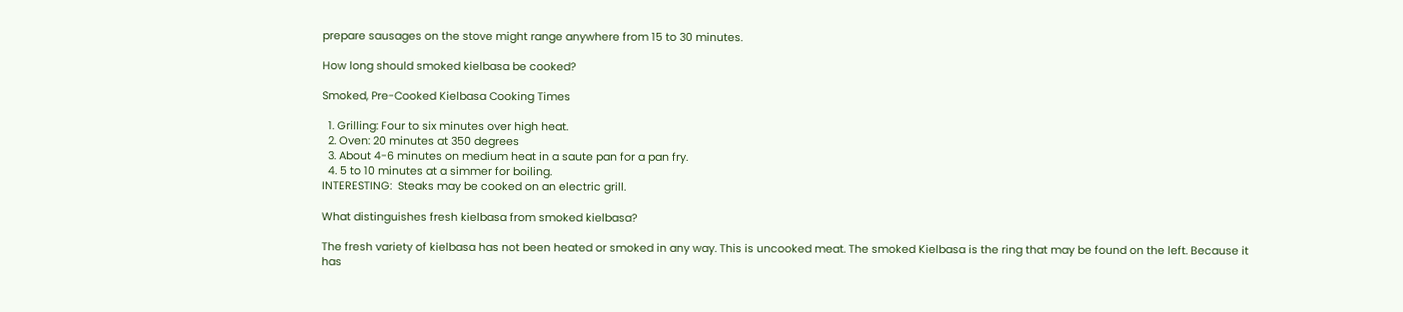prepare sausages on the stove might range anywhere from 15 to 30 minutes.

How long should smoked kielbasa be cooked?

Smoked, Pre-Cooked Kielbasa Cooking Times

  1. Grilling: Four to six minutes over high heat.
  2. Oven: 20 minutes at 350 degrees
  3. About 4-6 minutes on medium heat in a saute pan for a pan fry.
  4. 5 to 10 minutes at a simmer for boiling.
INTERESTING:  Steaks may be cooked on an electric grill.

What distinguishes fresh kielbasa from smoked kielbasa?

The fresh variety of kielbasa has not been heated or smoked in any way. This is uncooked meat. The smoked Kielbasa is the ring that may be found on the left. Because it has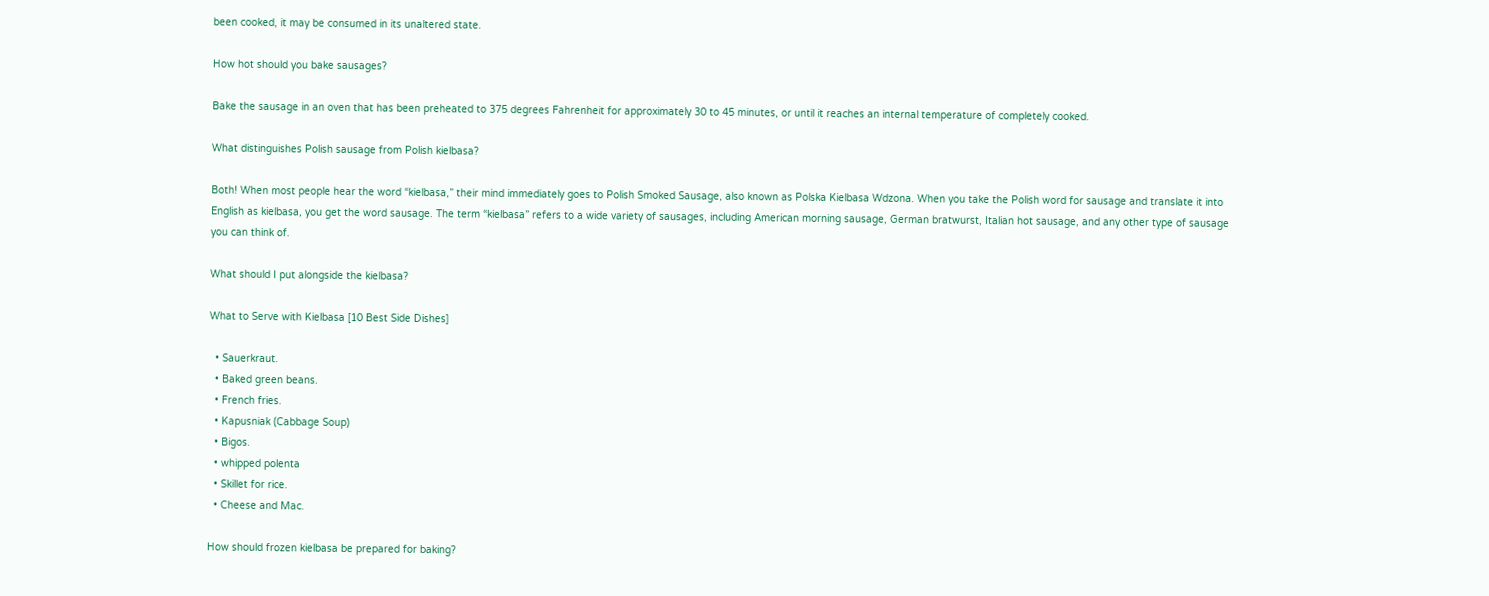been cooked, it may be consumed in its unaltered state.

How hot should you bake sausages?

Bake the sausage in an oven that has been preheated to 375 degrees Fahrenheit for approximately 30 to 45 minutes, or until it reaches an internal temperature of completely cooked.

What distinguishes Polish sausage from Polish kielbasa?

Both! When most people hear the word “kielbasa,” their mind immediately goes to Polish Smoked Sausage, also known as Polska Kielbasa Wdzona. When you take the Polish word for sausage and translate it into English as kielbasa, you get the word sausage. The term “kielbasa” refers to a wide variety of sausages, including American morning sausage, German bratwurst, Italian hot sausage, and any other type of sausage you can think of.

What should I put alongside the kielbasa?

What to Serve with Kielbasa [10 Best Side Dishes]

  • Sauerkraut.
  • Baked green beans.
  • French fries.
  • Kapusniak (Cabbage Soup)
  • Bigos.
  • whipped polenta
  • Skillet for rice.
  • Cheese and Mac.

How should frozen kielbasa be prepared for baking?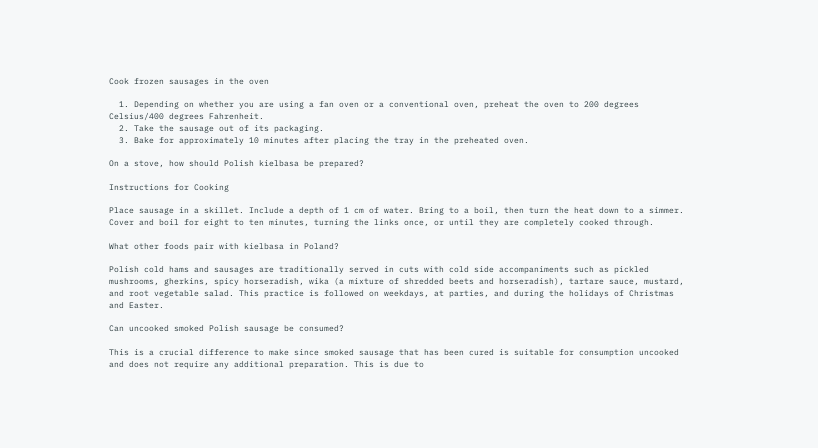Cook frozen sausages in the oven

  1. Depending on whether you are using a fan oven or a conventional oven, preheat the oven to 200 degrees Celsius/400 degrees Fahrenheit.
  2. Take the sausage out of its packaging.
  3. Bake for approximately 10 minutes after placing the tray in the preheated oven.

On a stove, how should Polish kielbasa be prepared?

Instructions for Cooking

Place sausage in a skillet. Include a depth of 1 cm of water. Bring to a boil, then turn the heat down to a simmer. Cover and boil for eight to ten minutes, turning the links once, or until they are completely cooked through.

What other foods pair with kielbasa in Poland?

Polish cold hams and sausages are traditionally served in cuts with cold side accompaniments such as pickled mushrooms, gherkins, spicy horseradish, wika (a mixture of shredded beets and horseradish), tartare sauce, mustard, and root vegetable salad. This practice is followed on weekdays, at parties, and during the holidays of Christmas and Easter.

Can uncooked smoked Polish sausage be consumed?

This is a crucial difference to make since smoked sausage that has been cured is suitable for consumption uncooked and does not require any additional preparation. This is due to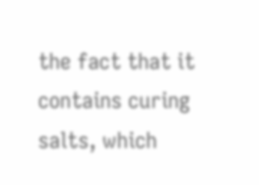the fact that it contains curing salts, which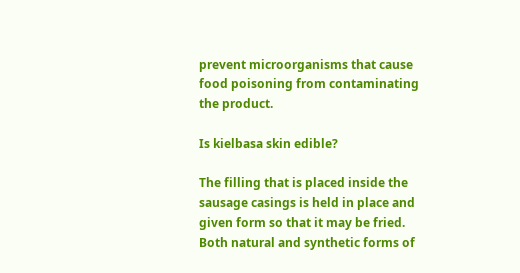prevent microorganisms that cause food poisoning from contaminating the product.

Is kielbasa skin edible?

The filling that is placed inside the sausage casings is held in place and given form so that it may be fried. Both natural and synthetic forms of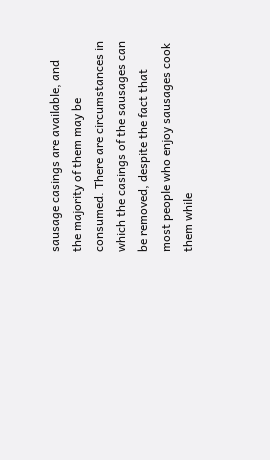sausage casings are available, and the majority of them may be consumed. There are circumstances in which the casings of the sausages can be removed, despite the fact that most people who enjoy sausages cook them while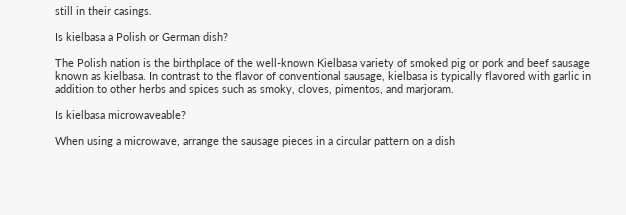still in their casings.

Is kielbasa a Polish or German dish?

The Polish nation is the birthplace of the well-known Kielbasa variety of smoked pig or pork and beef sausage known as kielbasa. In contrast to the flavor of conventional sausage, kielbasa is typically flavored with garlic in addition to other herbs and spices such as smoky, cloves, pimentos, and marjoram.

Is kielbasa microwaveable?

When using a microwave, arrange the sausage pieces in a circular pattern on a dish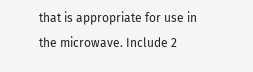that is appropriate for use in the microwave. Include 2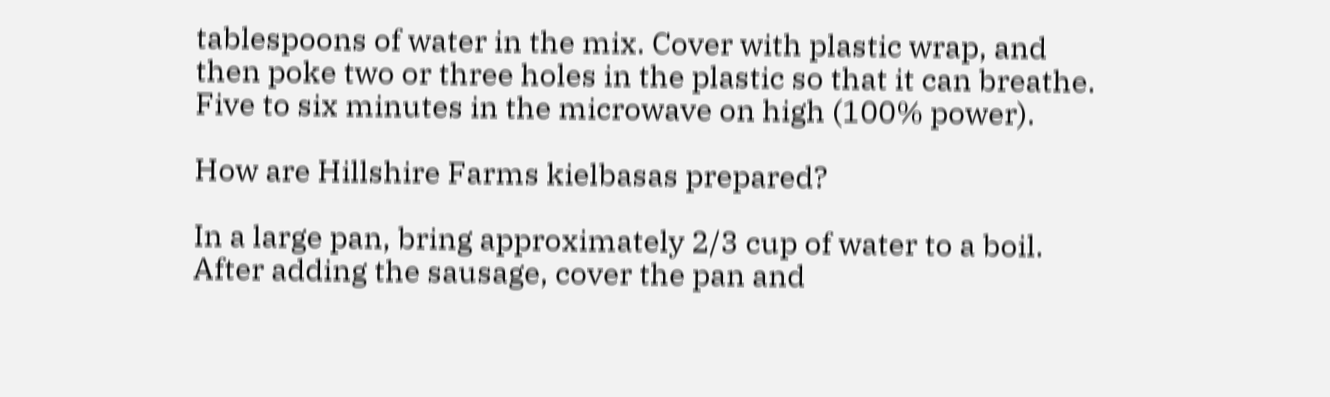tablespoons of water in the mix. Cover with plastic wrap, and then poke two or three holes in the plastic so that it can breathe. Five to six minutes in the microwave on high (100% power).

How are Hillshire Farms kielbasas prepared?

In a large pan, bring approximately 2/3 cup of water to a boil. After adding the sausage, cover the pan and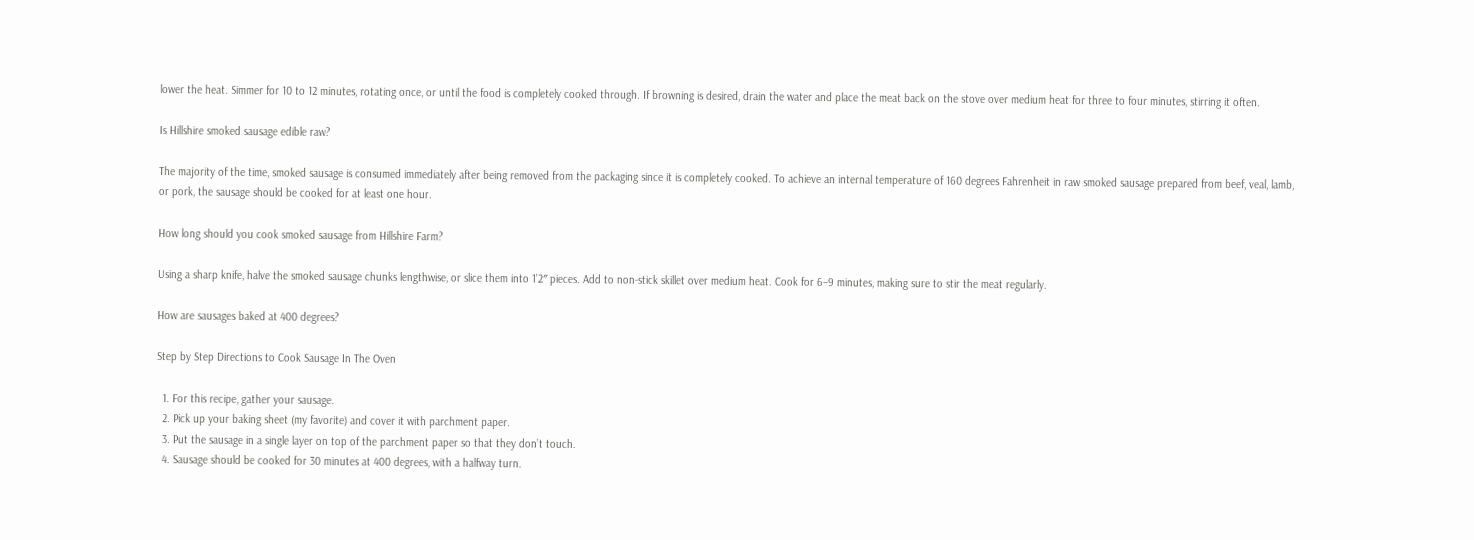lower the heat. Simmer for 10 to 12 minutes, rotating once, or until the food is completely cooked through. If browning is desired, drain the water and place the meat back on the stove over medium heat for three to four minutes, stirring it often.

Is Hillshire smoked sausage edible raw?

The majority of the time, smoked sausage is consumed immediately after being removed from the packaging since it is completely cooked. To achieve an internal temperature of 160 degrees Fahrenheit in raw smoked sausage prepared from beef, veal, lamb, or pork, the sausage should be cooked for at least one hour.

How long should you cook smoked sausage from Hillshire Farm?

Using a sharp knife, halve the smoked sausage chunks lengthwise, or slice them into 1’2″ pieces. Add to non-stick skillet over medium heat. Cook for 6–9 minutes, making sure to stir the meat regularly.

How are sausages baked at 400 degrees?

Step by Step Directions to Cook Sausage In The Oven

  1. For this recipe, gather your sausage.
  2. Pick up your baking sheet (my favorite) and cover it with parchment paper.
  3. Put the sausage in a single layer on top of the parchment paper so that they don’t touch.
  4. Sausage should be cooked for 30 minutes at 400 degrees, with a halfway turn.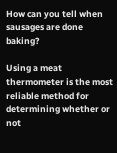How can you tell when sausages are done baking?

Using a meat thermometer is the most reliable method for determining whether or not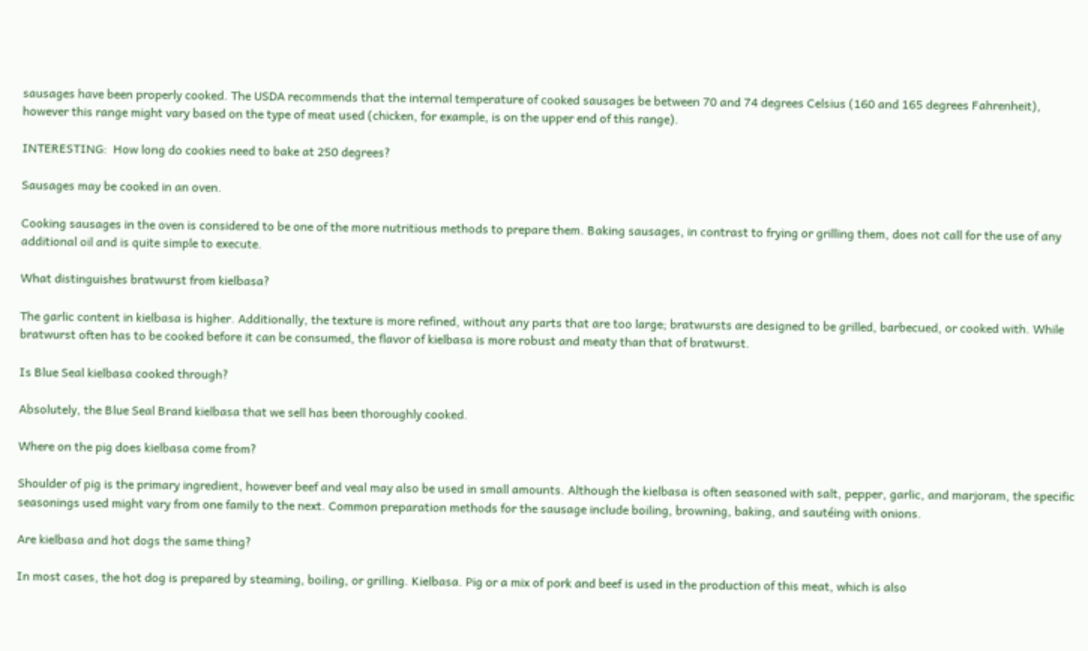sausages have been properly cooked. The USDA recommends that the internal temperature of cooked sausages be between 70 and 74 degrees Celsius (160 and 165 degrees Fahrenheit), however this range might vary based on the type of meat used (chicken, for example, is on the upper end of this range).

INTERESTING:  How long do cookies need to bake at 250 degrees?

Sausages may be cooked in an oven.

Cooking sausages in the oven is considered to be one of the more nutritious methods to prepare them. Baking sausages, in contrast to frying or grilling them, does not call for the use of any additional oil and is quite simple to execute.

What distinguishes bratwurst from kielbasa?

The garlic content in kielbasa is higher. Additionally, the texture is more refined, without any parts that are too large; bratwursts are designed to be grilled, barbecued, or cooked with. While bratwurst often has to be cooked before it can be consumed, the flavor of kielbasa is more robust and meaty than that of bratwurst.

Is Blue Seal kielbasa cooked through?

Absolutely, the Blue Seal Brand kielbasa that we sell has been thoroughly cooked.

Where on the pig does kielbasa come from?

Shoulder of pig is the primary ingredient, however beef and veal may also be used in small amounts. Although the kielbasa is often seasoned with salt, pepper, garlic, and marjoram, the specific seasonings used might vary from one family to the next. Common preparation methods for the sausage include boiling, browning, baking, and sautéing with onions.

Are kielbasa and hot dogs the same thing?

In most cases, the hot dog is prepared by steaming, boiling, or grilling. Kielbasa. Pig or a mix of pork and beef is used in the production of this meat, which is also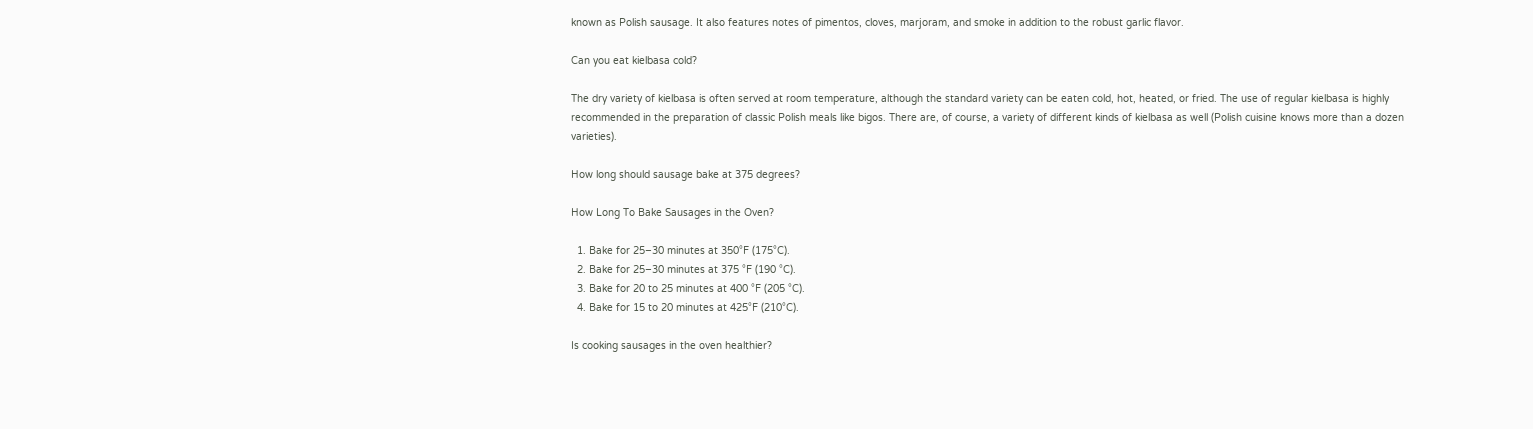known as Polish sausage. It also features notes of pimentos, cloves, marjoram, and smoke in addition to the robust garlic flavor.

Can you eat kielbasa cold?

The dry variety of kielbasa is often served at room temperature, although the standard variety can be eaten cold, hot, heated, or fried. The use of regular kielbasa is highly recommended in the preparation of classic Polish meals like bigos. There are, of course, a variety of different kinds of kielbasa as well (Polish cuisine knows more than a dozen varieties).

How long should sausage bake at 375 degrees?

How Long To Bake Sausages in the Oven?

  1. Bake for 25–30 minutes at 350°F (175°C).
  2. Bake for 25–30 minutes at 375 °F (190 °C).
  3. Bake for 20 to 25 minutes at 400 °F (205 °C).
  4. Bake for 15 to 20 minutes at 425°F (210°C).

Is cooking sausages in the oven healthier?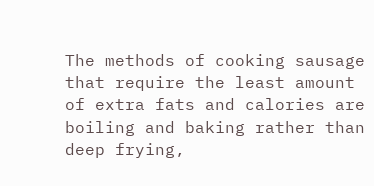The methods of cooking sausage that require the least amount of extra fats and calories are boiling and baking rather than deep frying,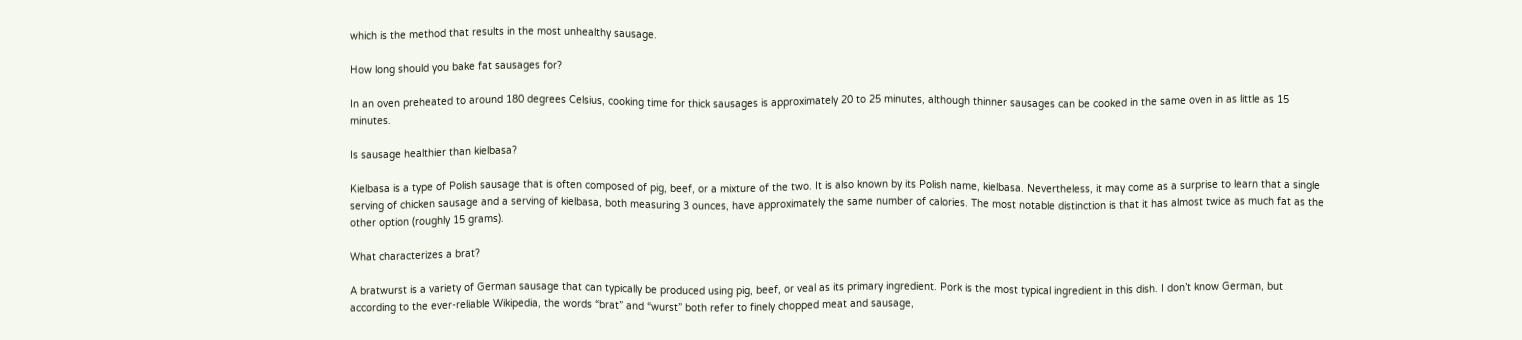which is the method that results in the most unhealthy sausage.

How long should you bake fat sausages for?

In an oven preheated to around 180 degrees Celsius, cooking time for thick sausages is approximately 20 to 25 minutes, although thinner sausages can be cooked in the same oven in as little as 15 minutes.

Is sausage healthier than kielbasa?

Kielbasa is a type of Polish sausage that is often composed of pig, beef, or a mixture of the two. It is also known by its Polish name, kielbasa. Nevertheless, it may come as a surprise to learn that a single serving of chicken sausage and a serving of kielbasa, both measuring 3 ounces, have approximately the same number of calories. The most notable distinction is that it has almost twice as much fat as the other option (roughly 15 grams).

What characterizes a brat?

A bratwurst is a variety of German sausage that can typically be produced using pig, beef, or veal as its primary ingredient. Pork is the most typical ingredient in this dish. I don’t know German, but according to the ever-reliable Wikipedia, the words “brat” and “wurst” both refer to finely chopped meat and sausage,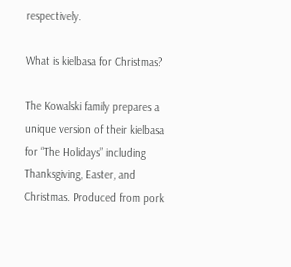respectively.

What is kielbasa for Christmas?

The Kowalski family prepares a unique version of their kielbasa for “The Holidays” including Thanksgiving, Easter, and Christmas. Produced from pork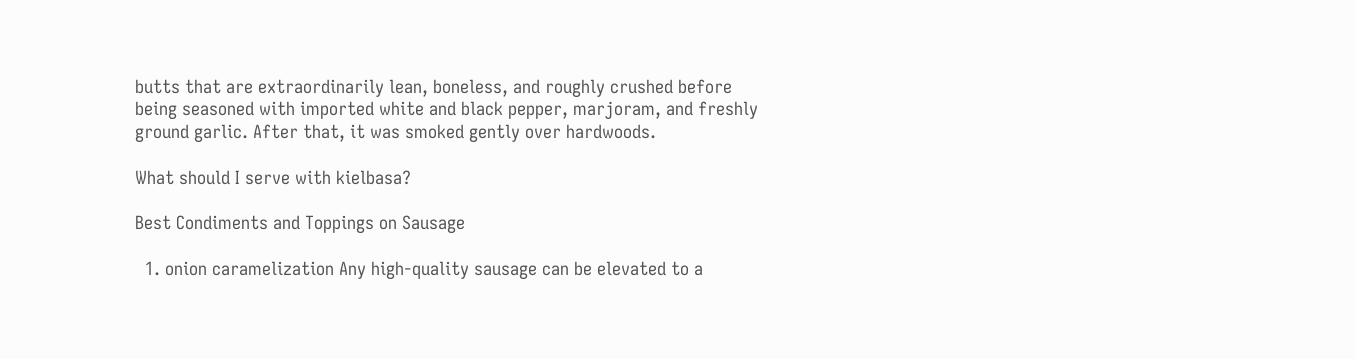butts that are extraordinarily lean, boneless, and roughly crushed before being seasoned with imported white and black pepper, marjoram, and freshly ground garlic. After that, it was smoked gently over hardwoods.

What should I serve with kielbasa?

Best Condiments and Toppings on Sausage

  1. onion caramelization Any high-quality sausage can be elevated to a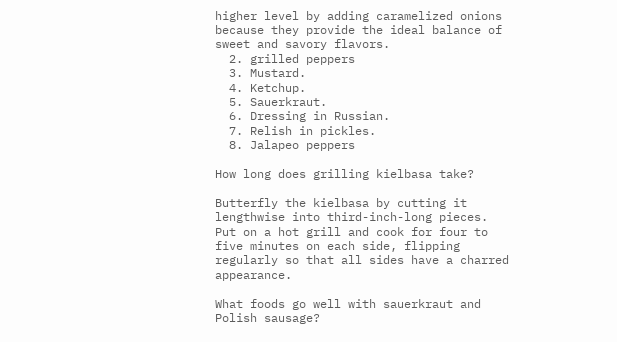higher level by adding caramelized onions because they provide the ideal balance of sweet and savory flavors.
  2. grilled peppers
  3. Mustard.
  4. Ketchup.
  5. Sauerkraut.
  6. Dressing in Russian.
  7. Relish in pickles.
  8. Jalapeo peppers

How long does grilling kielbasa take?

Butterfly the kielbasa by cutting it lengthwise into third-inch-long pieces. Put on a hot grill and cook for four to five minutes on each side, flipping regularly so that all sides have a charred appearance.

What foods go well with sauerkraut and Polish sausage?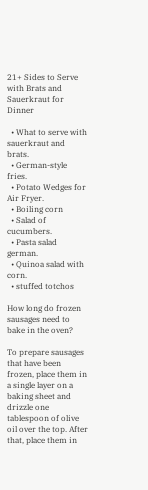21+ Sides to Serve with Brats and Sauerkraut for Dinner

  • What to serve with sauerkraut and brats.
  • German-style fries.
  • Potato Wedges for Air Fryer.
  • Boiling corn
  • Salad of cucumbers.
  • Pasta salad german.
  • Quinoa salad with corn.
  • stuffed totchos

How long do frozen sausages need to bake in the oven?

To prepare sausages that have been frozen, place them in a single layer on a baking sheet and drizzle one tablespoon of olive oil over the top. After that, place them in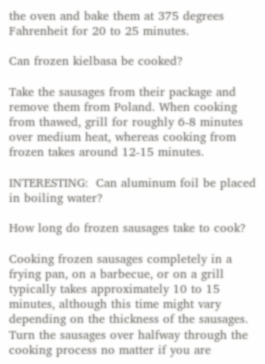the oven and bake them at 375 degrees Fahrenheit for 20 to 25 minutes.

Can frozen kielbasa be cooked?

Take the sausages from their package and remove them from Poland. When cooking from thawed, grill for roughly 6-8 minutes over medium heat, whereas cooking from frozen takes around 12-15 minutes.

INTERESTING:  Can aluminum foil be placed in boiling water?

How long do frozen sausages take to cook?

Cooking frozen sausages completely in a frying pan, on a barbecue, or on a grill typically takes approximately 10 to 15 minutes, although this time might vary depending on the thickness of the sausages. Turn the sausages over halfway through the cooking process no matter if you are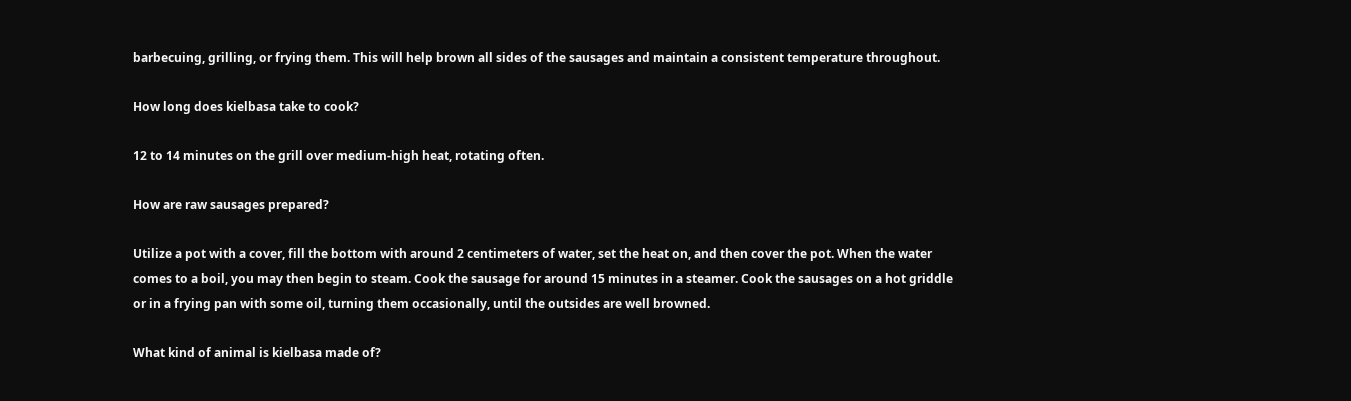barbecuing, grilling, or frying them. This will help brown all sides of the sausages and maintain a consistent temperature throughout.

How long does kielbasa take to cook?

12 to 14 minutes on the grill over medium-high heat, rotating often.

How are raw sausages prepared?

Utilize a pot with a cover, fill the bottom with around 2 centimeters of water, set the heat on, and then cover the pot. When the water comes to a boil, you may then begin to steam. Cook the sausage for around 15 minutes in a steamer. Cook the sausages on a hot griddle or in a frying pan with some oil, turning them occasionally, until the outsides are well browned.

What kind of animal is kielbasa made of?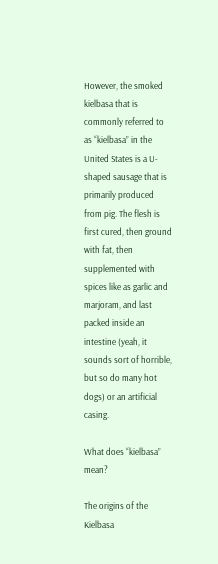However, the smoked kielbasa that is commonly referred to as “kielbasa” in the United States is a U-shaped sausage that is primarily produced from pig. The flesh is first cured, then ground with fat, then supplemented with spices like as garlic and marjoram, and last packed inside an intestine (yeah, it sounds sort of horrible, but so do many hot dogs) or an artificial casing.

What does “kielbasa” mean?

The origins of the Kielbasa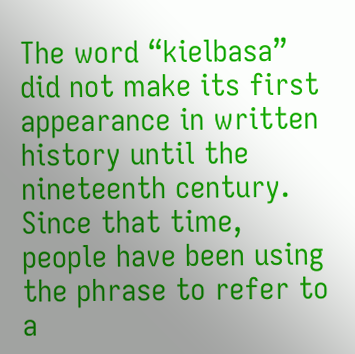The word “kielbasa” did not make its first appearance in written history until the nineteenth century. Since that time, people have been using the phrase to refer to a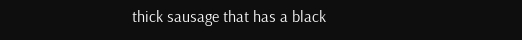thick sausage that has a black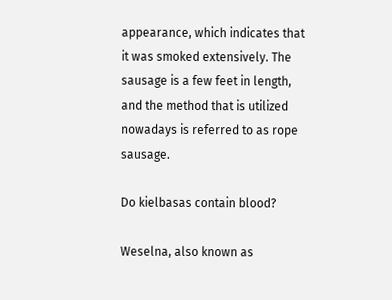appearance, which indicates that it was smoked extensively. The sausage is a few feet in length, and the method that is utilized nowadays is referred to as rope sausage.

Do kielbasas contain blood?

Weselna, also known as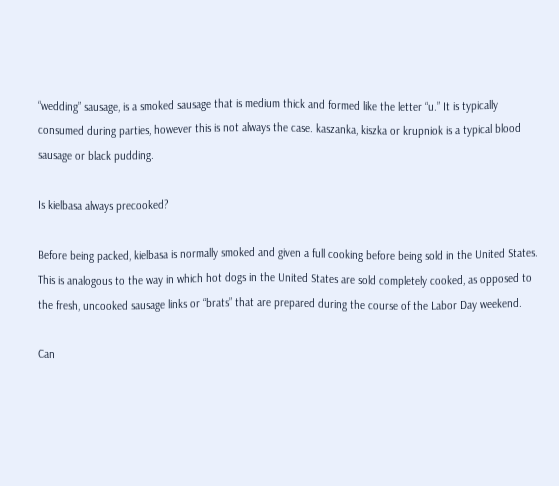“wedding” sausage, is a smoked sausage that is medium thick and formed like the letter “u.” It is typically consumed during parties, however this is not always the case. kaszanka, kiszka or krupniok is a typical blood sausage or black pudding.

Is kielbasa always precooked?

Before being packed, kielbasa is normally smoked and given a full cooking before being sold in the United States. This is analogous to the way in which hot dogs in the United States are sold completely cooked, as opposed to the fresh, uncooked sausage links or “brats” that are prepared during the course of the Labor Day weekend.

Can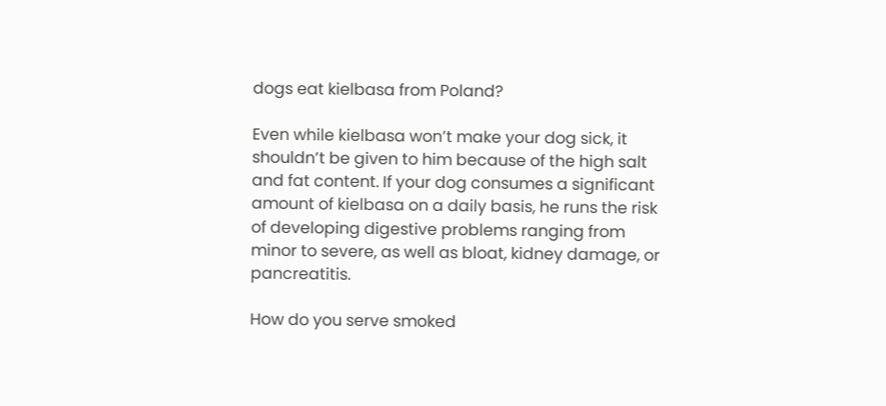dogs eat kielbasa from Poland?

Even while kielbasa won’t make your dog sick, it shouldn’t be given to him because of the high salt and fat content. If your dog consumes a significant amount of kielbasa on a daily basis, he runs the risk of developing digestive problems ranging from minor to severe, as well as bloat, kidney damage, or pancreatitis.

How do you serve smoked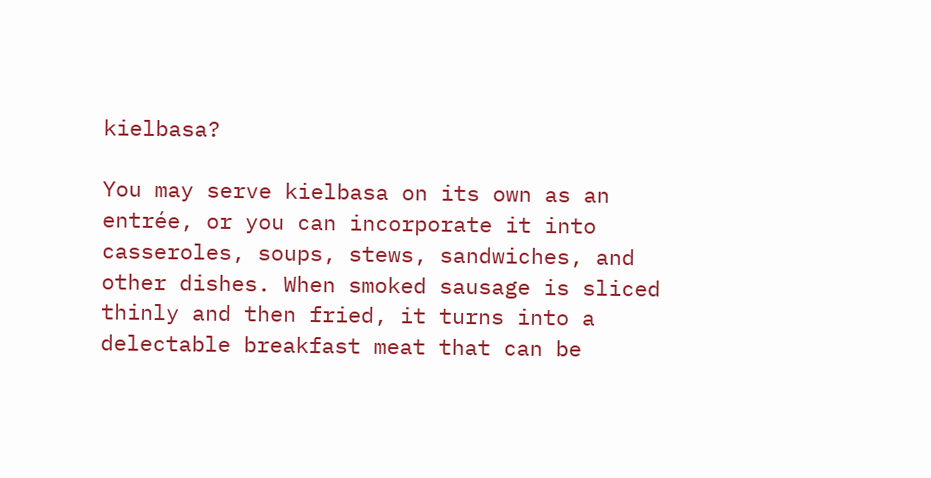kielbasa?

You may serve kielbasa on its own as an entrée, or you can incorporate it into casseroles, soups, stews, sandwiches, and other dishes. When smoked sausage is sliced thinly and then fried, it turns into a delectable breakfast meat that can be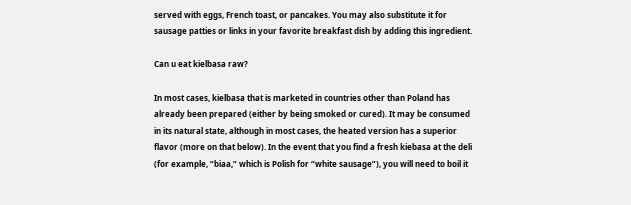served with eggs, French toast, or pancakes. You may also substitute it for sausage patties or links in your favorite breakfast dish by adding this ingredient.

Can u eat kielbasa raw?

In most cases, kielbasa that is marketed in countries other than Poland has already been prepared (either by being smoked or cured). It may be consumed in its natural state, although in most cases, the heated version has a superior flavor (more on that below). In the event that you find a fresh kiebasa at the deli (for example, “biaa,” which is Polish for “white sausage”), you will need to boil it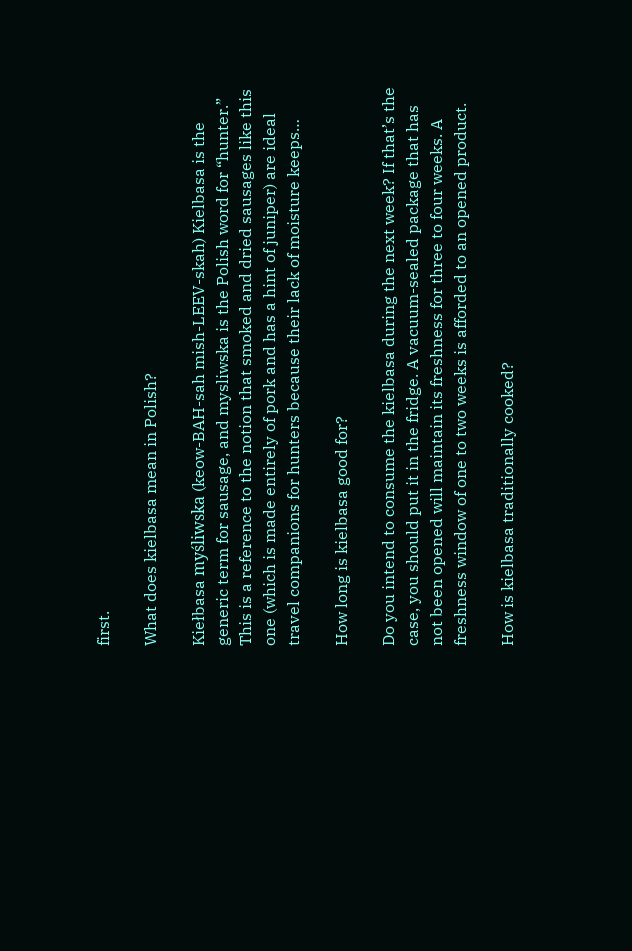first.

What does kielbasa mean in Polish?

Kiełbasa myśliwska (keow-BAH-sah mish-LEEV-skah) Kielbasa is the generic term for sausage, and mysliwska is the Polish word for “hunter.” This is a reference to the notion that smoked and dried sausages like this one (which is made entirely of pork and has a hint of juniper) are ideal travel companions for hunters because their lack of moisture keeps…

How long is kielbasa good for?

Do you intend to consume the kielbasa during the next week? If that’s the case, you should put it in the fridge. A vacuum-sealed package that has not been opened will maintain its freshness for three to four weeks. A freshness window of one to two weeks is afforded to an opened product.

How is kielbasa traditionally cooked?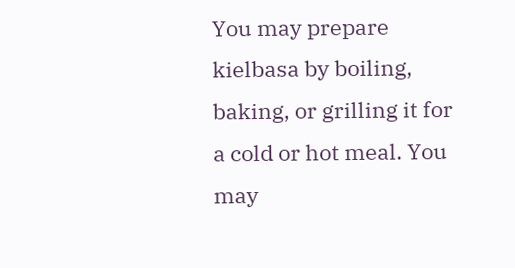You may prepare kielbasa by boiling, baking, or grilling it for a cold or hot meal. You may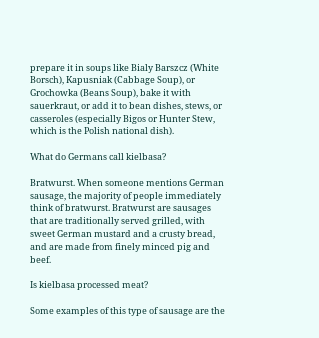prepare it in soups like Bialy Barszcz (White Borsch), Kapusniak (Cabbage Soup), or Grochowka (Beans Soup), bake it with sauerkraut, or add it to bean dishes, stews, or casseroles (especially Bigos or Hunter Stew, which is the Polish national dish).

What do Germans call kielbasa?

Bratwurst. When someone mentions German sausage, the majority of people immediately think of bratwurst. Bratwurst are sausages that are traditionally served grilled, with sweet German mustard and a crusty bread, and are made from finely minced pig and beef.

Is kielbasa processed meat?

Some examples of this type of sausage are the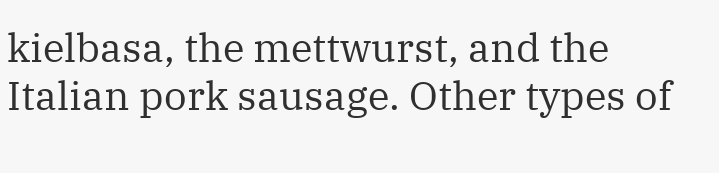kielbasa, the mettwurst, and the Italian pork sausage. Other types of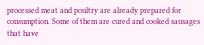processed meat and poultry are already prepared for consumption. Some of them are cured and cooked sausages that have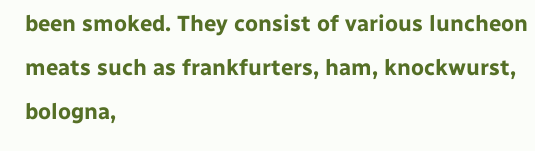been smoked. They consist of various luncheon meats such as frankfurters, ham, knockwurst, bologna,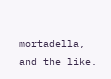mortadella, and the like.